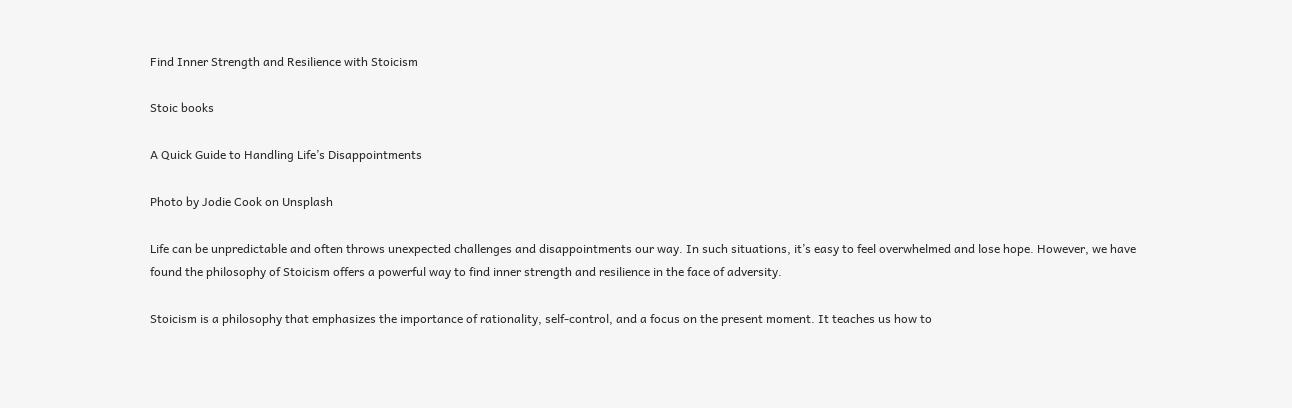Find Inner Strength and Resilience with Stoicism

Stoic books

A Quick Guide to Handling Life’s Disappointments

Photo by Jodie Cook on Unsplash

Life can be unpredictable and often throws unexpected challenges and disappointments our way. In such situations, it’s easy to feel overwhelmed and lose hope. However, we have found the philosophy of Stoicism offers a powerful way to find inner strength and resilience in the face of adversity.

Stoicism is a philosophy that emphasizes the importance of rationality, self-control, and a focus on the present moment. It teaches us how to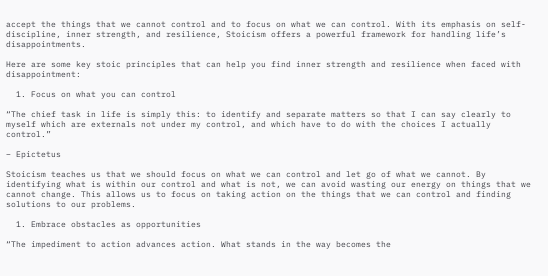accept the things that we cannot control and to focus on what we can control. With its emphasis on self-discipline, inner strength, and resilience, Stoicism offers a powerful framework for handling life’s disappointments.

Here are some key stoic principles that can help you find inner strength and resilience when faced with disappointment:

  1. Focus on what you can control

“The chief task in life is simply this: to identify and separate matters so that I can say clearly to myself which are externals not under my control, and which have to do with the choices I actually control.”

– Epictetus

Stoicism teaches us that we should focus on what we can control and let go of what we cannot. By identifying what is within our control and what is not, we can avoid wasting our energy on things that we cannot change. This allows us to focus on taking action on the things that we can control and finding solutions to our problems.

  1. Embrace obstacles as opportunities

“The impediment to action advances action. What stands in the way becomes the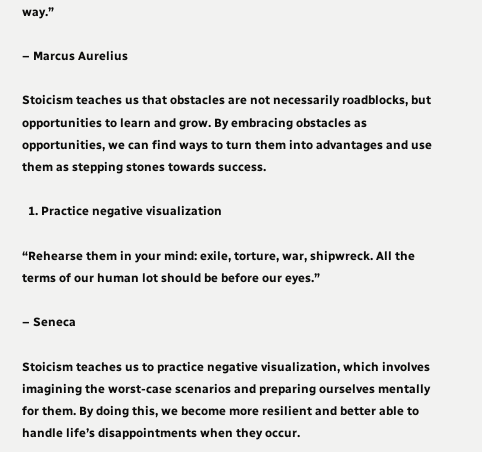way.”

– Marcus Aurelius

Stoicism teaches us that obstacles are not necessarily roadblocks, but opportunities to learn and grow. By embracing obstacles as opportunities, we can find ways to turn them into advantages and use them as stepping stones towards success.

  1. Practice negative visualization

“Rehearse them in your mind: exile, torture, war, shipwreck. All the terms of our human lot should be before our eyes.”

– Seneca

Stoicism teaches us to practice negative visualization, which involves imagining the worst-case scenarios and preparing ourselves mentally for them. By doing this, we become more resilient and better able to handle life’s disappointments when they occur.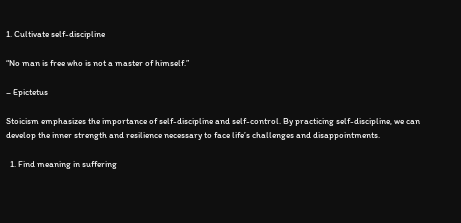1. Cultivate self-discipline

“No man is free who is not a master of himself.”

– Epictetus

Stoicism emphasizes the importance of self-discipline and self-control. By practicing self-discipline, we can develop the inner strength and resilience necessary to face life’s challenges and disappointments.

  1. Find meaning in suffering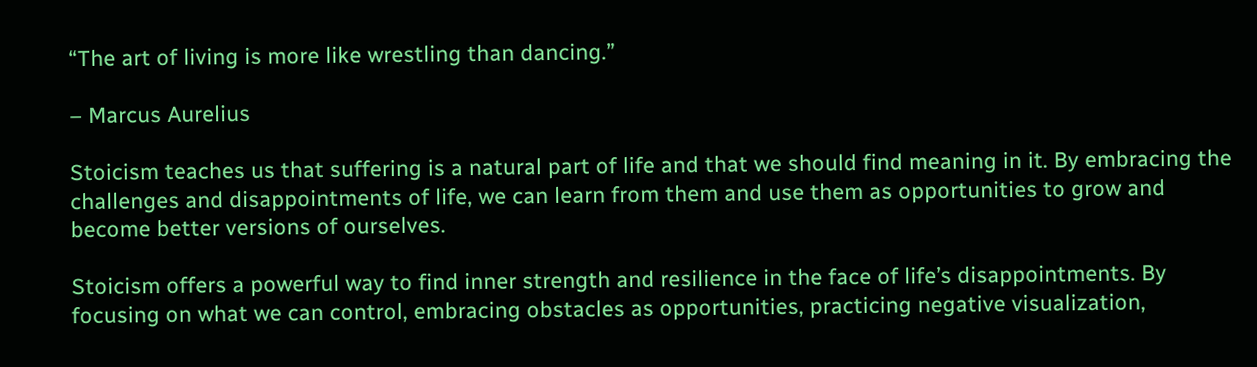“The art of living is more like wrestling than dancing.”

– Marcus Aurelius

Stoicism teaches us that suffering is a natural part of life and that we should find meaning in it. By embracing the challenges and disappointments of life, we can learn from them and use them as opportunities to grow and become better versions of ourselves.

Stoicism offers a powerful way to find inner strength and resilience in the face of life’s disappointments. By focusing on what we can control, embracing obstacles as opportunities, practicing negative visualization,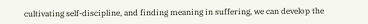cultivating self-discipline, and finding meaning in suffering, we can develop the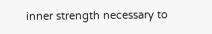inner strength necessary to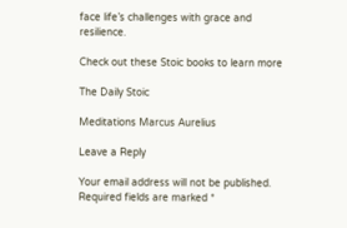face life’s challenges with grace and resilience.

Check out these Stoic books to learn more

The Daily Stoic

Meditations Marcus Aurelius

Leave a Reply

Your email address will not be published. Required fields are marked *